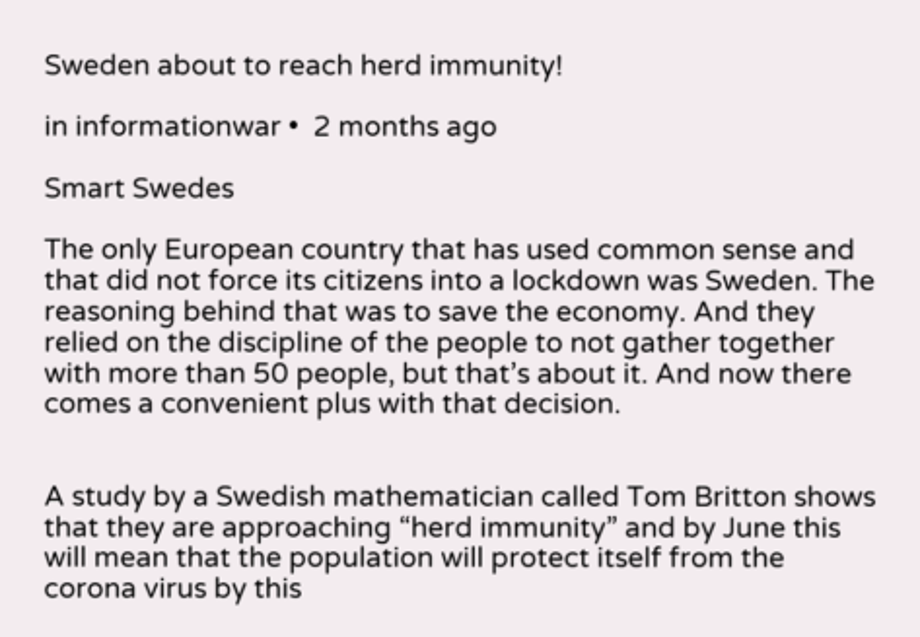Sweden about to reach herd immunity!

in informationwar •  2 months ago

Smart Swedes

The only European country that has used common sense and that did not force its citizens into a lockdown was Sweden. The reasoning behind that was to save the economy. And they relied on the discipline of the people to not gather together with more than 50 people, but that’s about it. And now there comes a convenient plus with that decision.


A study by a Swedish mathematician called Tom Britton shows that they are approaching “herd immunity” and by June this will mean that the population will protect itself from the corona virus by this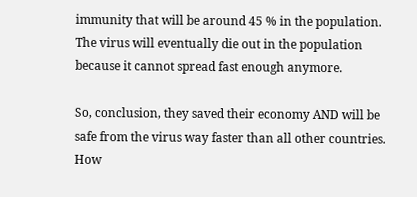immunity that will be around 45 % in the population. The virus will eventually die out in the population because it cannot spread fast enough anymore.

So, conclusion, they saved their economy AND will be safe from the virus way faster than all other countries. How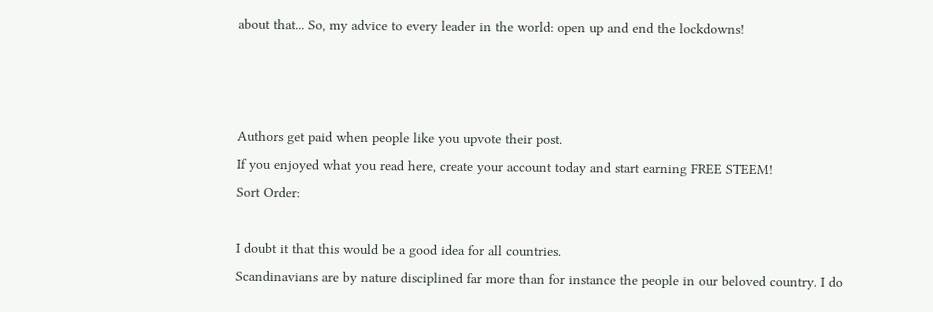about that... So, my advice to every leader in the world: open up and end the lockdowns!



Authors get paid when people like you upvote their post.
If you enjoyed what you read here, create your account today and start earning FREE STEEM!
Sort Order:

I doubt it that this would be a good idea for all countries.
Scandinavians are by nature disciplined far more than for instance the people in our beloved country. I do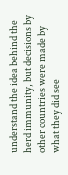understand the idea behind the herd immunity, but decisions by other countries were made by what they did see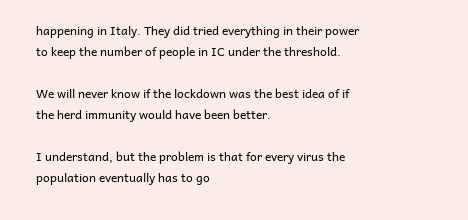happening in Italy. They did tried everything in their power to keep the number of people in IC under the threshold.

We will never know if the lockdown was the best idea of if the herd immunity would have been better.

I understand, but the problem is that for every virus the population eventually has to go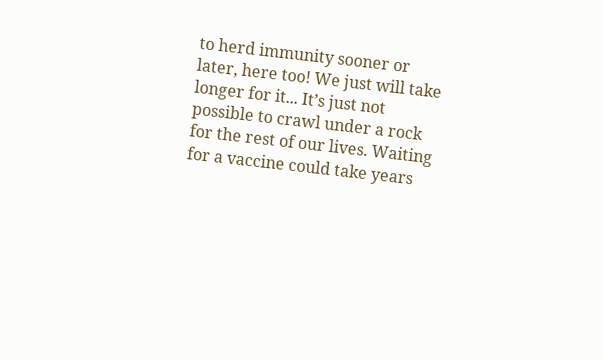to herd immunity sooner or later, here too! We just will take longer for it... It’s just not possible to crawl under a rock for the rest of our lives. Waiting for a vaccine could take years